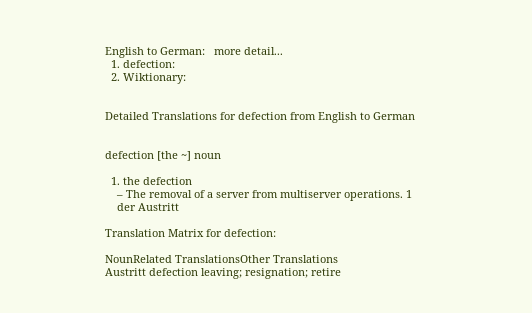English to German:   more detail...
  1. defection:
  2. Wiktionary:


Detailed Translations for defection from English to German


defection [the ~] noun

  1. the defection
    – The removal of a server from multiserver operations. 1
    der Austritt

Translation Matrix for defection:

NounRelated TranslationsOther Translations
Austritt defection leaving; resignation; retire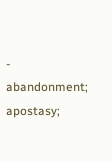- abandonment; apostasy;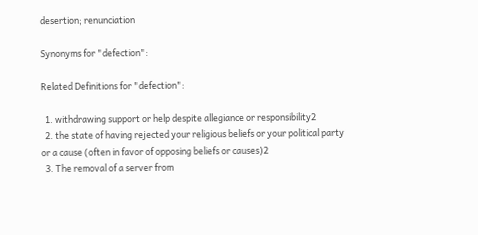desertion; renunciation

Synonyms for "defection":

Related Definitions for "defection":

  1. withdrawing support or help despite allegiance or responsibility2
  2. the state of having rejected your religious beliefs or your political party or a cause (often in favor of opposing beliefs or causes)2
  3. The removal of a server from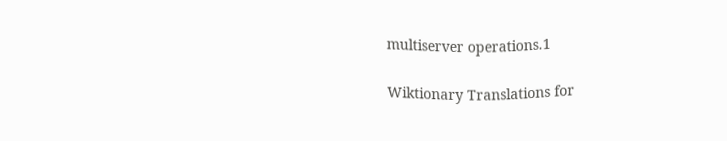multiserver operations.1

Wiktionary Translations for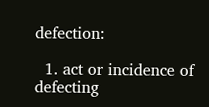defection:

  1. act or incidence of defecting